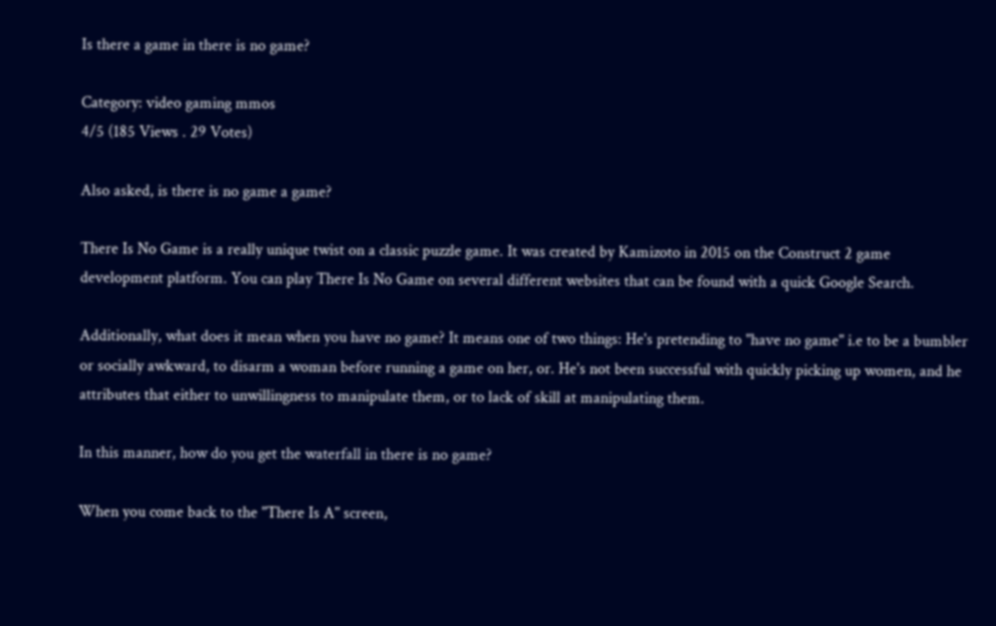Is there a game in there is no game?

Category: video gaming mmos
4/5 (185 Views . 29 Votes)

Also asked, is there is no game a game?

There Is No Game is a really unique twist on a classic puzzle game. It was created by Kamizoto in 2015 on the Construct 2 game development platform. You can play There Is No Game on several different websites that can be found with a quick Google Search.

Additionally, what does it mean when you have no game? It means one of two things: He's pretending to "have no game" i.e to be a bumbler or socially awkward, to disarm a woman before running a game on her, or. He's not been successful with quickly picking up women, and he attributes that either to unwillingness to manipulate them, or to lack of skill at manipulating them.

In this manner, how do you get the waterfall in there is no game?

When you come back to the "There Is A" screen,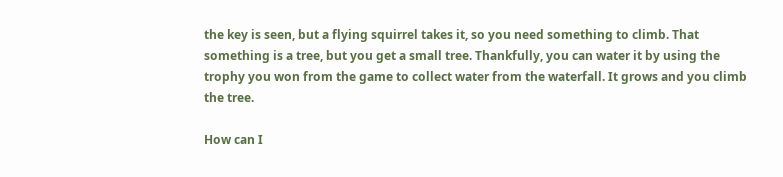the key is seen, but a flying squirrel takes it, so you need something to climb. That something is a tree, but you get a small tree. Thankfully, you can water it by using the trophy you won from the game to collect water from the waterfall. It grows and you climb the tree.

How can I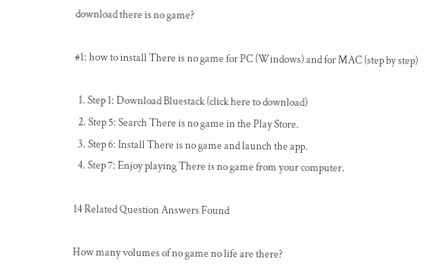download there is no game?

#1: how to install There is no game for PC (Windows) and for MAC (step by step)

  1. Step 1: Download Bluestack (click here to download)
  2. Step 5: Search There is no game in the Play Store.
  3. Step 6: Install There is no game and launch the app.
  4. Step 7: Enjoy playing There is no game from your computer.

14 Related Question Answers Found

How many volumes of no game no life are there?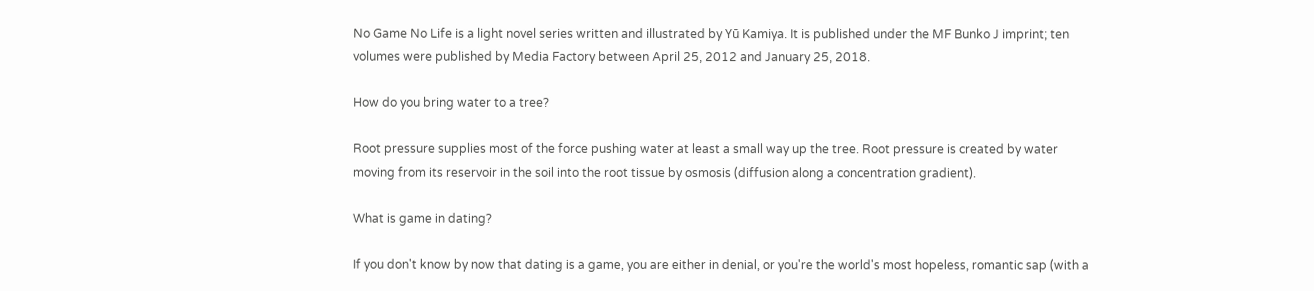No Game No Life is a light novel series written and illustrated by Yū Kamiya. It is published under the MF Bunko J imprint; ten volumes were published by Media Factory between April 25, 2012 and January 25, 2018.

How do you bring water to a tree?

Root pressure supplies most of the force pushing water at least a small way up the tree. Root pressure is created by water moving from its reservoir in the soil into the root tissue by osmosis (diffusion along a concentration gradient).

What is game in dating?

If you don't know by now that dating is a game, you are either in denial, or you're the world's most hopeless, romantic sap (with a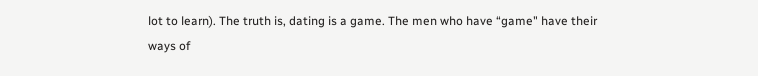lot to learn). The truth is, dating is a game. The men who have “game" have their ways of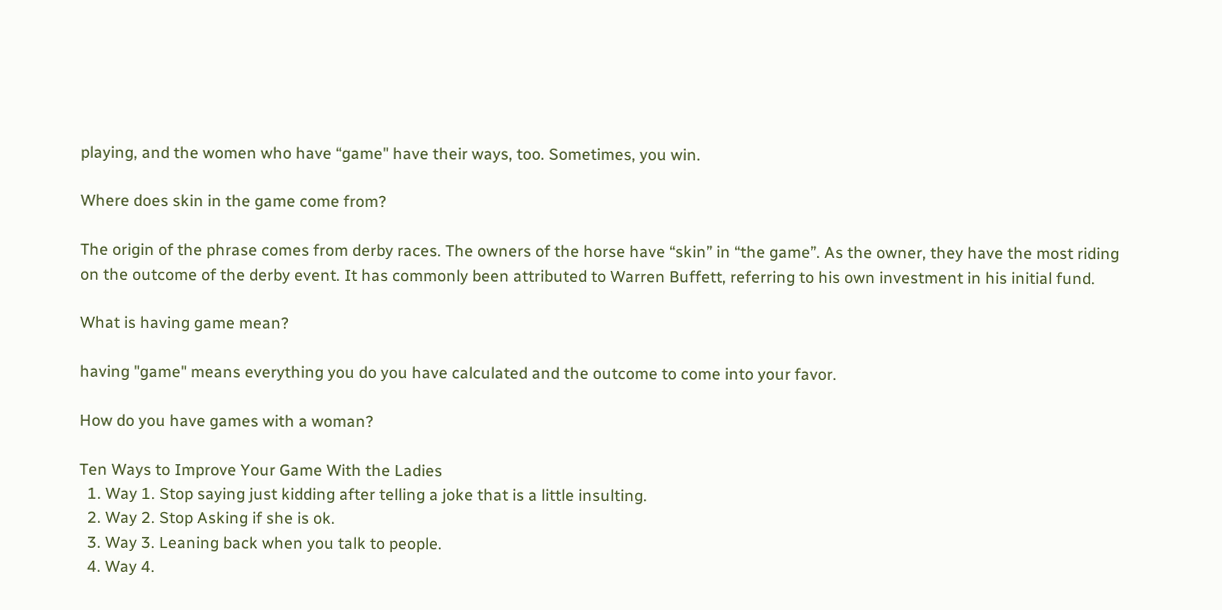playing, and the women who have “game" have their ways, too. Sometimes, you win.

Where does skin in the game come from?

The origin of the phrase comes from derby races. The owners of the horse have “skin” in “the game”. As the owner, they have the most riding on the outcome of the derby event. It has commonly been attributed to Warren Buffett, referring to his own investment in his initial fund.

What is having game mean?

having "game" means everything you do you have calculated and the outcome to come into your favor.

How do you have games with a woman?

Ten Ways to Improve Your Game With the Ladies
  1. Way 1. Stop saying just kidding after telling a joke that is a little insulting.
  2. Way 2. Stop Asking if she is ok.
  3. Way 3. Leaning back when you talk to people.
  4. Way 4.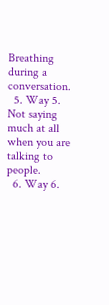Breathing during a conversation.
  5. Way 5. Not saying much at all when you are talking to people.
  6. Way 6.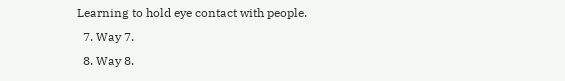Learning to hold eye contact with people.
  7. Way 7.
  8. Way 8.